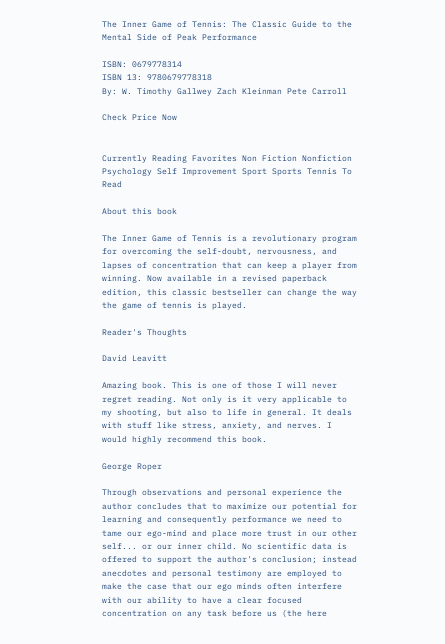The Inner Game of Tennis: The Classic Guide to the Mental Side of Peak Performance

ISBN: 0679778314
ISBN 13: 9780679778318
By: W. Timothy Gallwey Zach Kleinman Pete Carroll

Check Price Now


Currently Reading Favorites Non Fiction Nonfiction Psychology Self Improvement Sport Sports Tennis To Read

About this book

The Inner Game of Tennis is a revolutionary program for overcoming the self-doubt, nervousness, and lapses of concentration that can keep a player from winning. Now available in a revised paperback edition, this classic bestseller can change the way the game of tennis is played.

Reader's Thoughts

David Leavitt

Amazing book. This is one of those I will never regret reading. Not only is it very applicable to my shooting, but also to life in general. It deals with stuff like stress, anxiety, and nerves. I would highly recommend this book.

George Roper

Through observations and personal experience the author concludes that to maximize our potential for learning and consequently performance we need to tame our ego-mind and place more trust in our other self... or our inner child. No scientific data is offered to support the author's conclusion; instead anecdotes and personal testimony are employed to make the case that our ego minds often interfere with our ability to have a clear focused concentration on any task before us (the here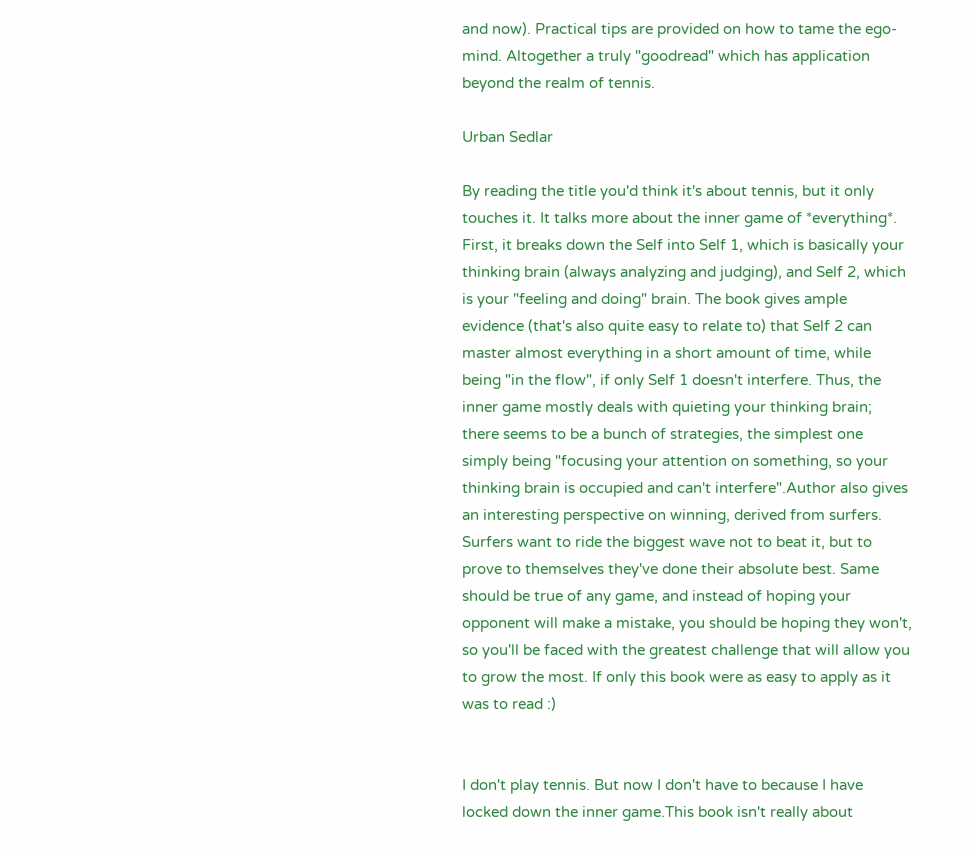and now). Practical tips are provided on how to tame the ego-mind. Altogether a truly "goodread" which has application beyond the realm of tennis.

Urban Sedlar

By reading the title you'd think it's about tennis, but it only touches it. It talks more about the inner game of *everything*. First, it breaks down the Self into Self 1, which is basically your thinking brain (always analyzing and judging), and Self 2, which is your "feeling and doing" brain. The book gives ample evidence (that's also quite easy to relate to) that Self 2 can master almost everything in a short amount of time, while being "in the flow", if only Self 1 doesn't interfere. Thus, the inner game mostly deals with quieting your thinking brain; there seems to be a bunch of strategies, the simplest one simply being "focusing your attention on something, so your thinking brain is occupied and can't interfere".Author also gives an interesting perspective on winning, derived from surfers. Surfers want to ride the biggest wave not to beat it, but to prove to themselves they've done their absolute best. Same should be true of any game, and instead of hoping your opponent will make a mistake, you should be hoping they won't, so you'll be faced with the greatest challenge that will allow you to grow the most. If only this book were as easy to apply as it was to read :)


I don't play tennis. But now I don't have to because I have locked down the inner game.This book isn't really about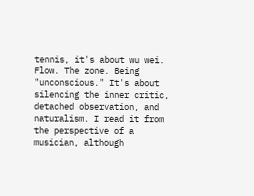tennis, it's about wu wei. Flow. The zone. Being "unconscious." It's about silencing the inner critic, detached observation, and naturalism. I read it from the perspective of a musician, although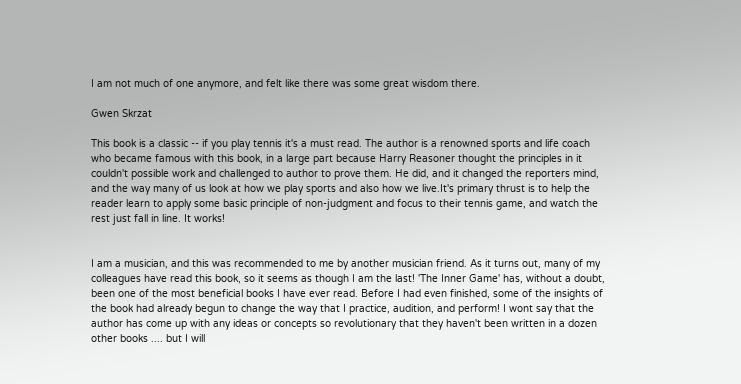I am not much of one anymore, and felt like there was some great wisdom there.

Gwen Skrzat

This book is a classic -- if you play tennis it's a must read. The author is a renowned sports and life coach who became famous with this book, in a large part because Harry Reasoner thought the principles in it couldn't possible work and challenged to author to prove them. He did, and it changed the reporters mind, and the way many of us look at how we play sports and also how we live.It's primary thrust is to help the reader learn to apply some basic principle of non-judgment and focus to their tennis game, and watch the rest just fall in line. It works!


I am a musician, and this was recommended to me by another musician friend. As it turns out, many of my colleagues have read this book, so it seems as though I am the last! 'The Inner Game' has, without a doubt, been one of the most beneficial books I have ever read. Before I had even finished, some of the insights of the book had already begun to change the way that I practice, audition, and perform! I wont say that the author has come up with any ideas or concepts so revolutionary that they haven't been written in a dozen other books .... but I will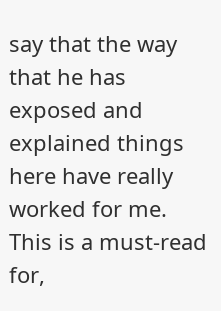say that the way that he has exposed and explained things here have really worked for me. This is a must-read for,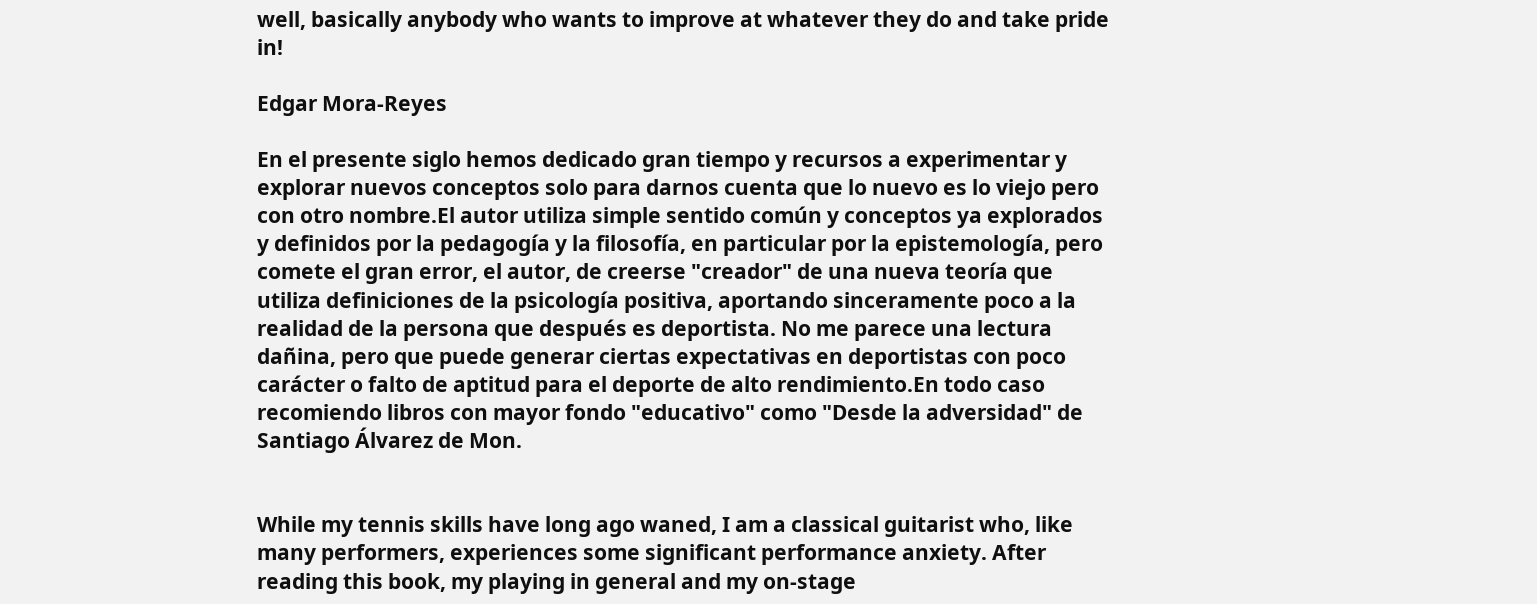well, basically anybody who wants to improve at whatever they do and take pride in!

Edgar Mora-Reyes

En el presente siglo hemos dedicado gran tiempo y recursos a experimentar y explorar nuevos conceptos solo para darnos cuenta que lo nuevo es lo viejo pero con otro nombre.El autor utiliza simple sentido común y conceptos ya explorados y definidos por la pedagogía y la filosofía, en particular por la epistemología, pero comete el gran error, el autor, de creerse "creador" de una nueva teoría que utiliza definiciones de la psicología positiva, aportando sinceramente poco a la realidad de la persona que después es deportista. No me parece una lectura dañina, pero que puede generar ciertas expectativas en deportistas con poco carácter o falto de aptitud para el deporte de alto rendimiento.En todo caso recomiendo libros con mayor fondo "educativo" como "Desde la adversidad" de Santiago Álvarez de Mon.


While my tennis skills have long ago waned, I am a classical guitarist who, like many performers, experiences some significant performance anxiety. After reading this book, my playing in general and my on-stage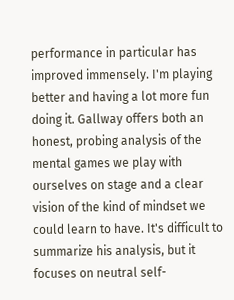performance in particular has improved immensely. I'm playing better and having a lot more fun doing it. Gallway offers both an honest, probing analysis of the mental games we play with ourselves on stage and a clear vision of the kind of mindset we could learn to have. It's difficult to summarize his analysis, but it focuses on neutral self-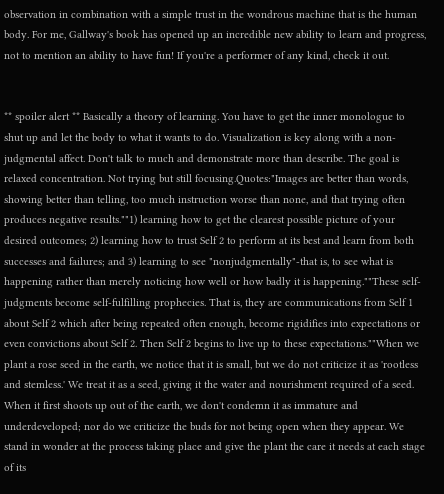observation in combination with a simple trust in the wondrous machine that is the human body. For me, Gallway's book has opened up an incredible new ability to learn and progress, not to mention an ability to have fun! If you're a performer of any kind, check it out.


** spoiler alert ** Basically a theory of learning. You have to get the inner monologue to shut up and let the body to what it wants to do. Visualization is key along with a non-judgmental affect. Don't talk to much and demonstrate more than describe. The goal is relaxed concentration. Not trying but still focusing.Quotes:"Images are better than words, showing better than telling, too much instruction worse than none, and that trying often produces negative results.""1) learning how to get the clearest possible picture of your desired outcomes; 2) learning how to trust Self 2 to perform at its best and learn from both successes and failures; and 3) learning to see "nonjudgmentally"-that is, to see what is happening rather than merely noticing how well or how badly it is happening.""These self-judgments become self-fulfilling prophecies. That is, they are communications from Self 1 about Self 2 which after being repeated often enough, become rigidifies into expectations or even convictions about Self 2. Then Self 2 begins to live up to these expectations.""When we plant a rose seed in the earth, we notice that it is small, but we do not criticize it as 'rootless and stemless.' We treat it as a seed, giving it the water and nourishment required of a seed. When it first shoots up out of the earth, we don't condemn it as immature and underdeveloped; nor do we criticize the buds for not being open when they appear. We stand in wonder at the process taking place and give the plant the care it needs at each stage of its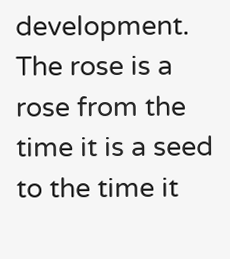development. The rose is a rose from the time it is a seed to the time it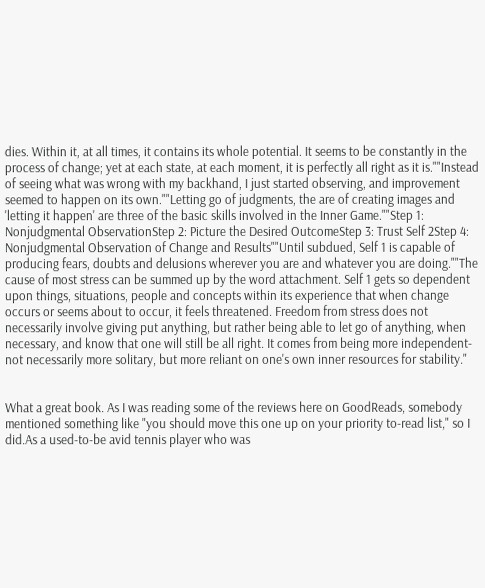dies. Within it, at all times, it contains its whole potential. It seems to be constantly in the process of change; yet at each state, at each moment, it is perfectly all right as it is.""Instead of seeing what was wrong with my backhand, I just started observing, and improvement seemed to happen on its own.""Letting go of judgments, the are of creating images and 'letting it happen' are three of the basic skills involved in the Inner Game.""Step 1: Nonjudgmental ObservationStep 2: Picture the Desired OutcomeStep 3: Trust Self 2Step 4: Nonjudgmental Observation of Change and Results""Until subdued, Self 1 is capable of producing fears, doubts and delusions wherever you are and whatever you are doing.""The cause of most stress can be summed up by the word attachment. Self 1 gets so dependent upon things, situations, people and concepts within its experience that when change occurs or seems about to occur, it feels threatened. Freedom from stress does not necessarily involve giving put anything, but rather being able to let go of anything, when necessary, and know that one will still be all right. It comes from being more independent-not necessarily more solitary, but more reliant on one's own inner resources for stability."


What a great book. As I was reading some of the reviews here on GoodReads, somebody mentioned something like "you should move this one up on your priority to-read list," so I did.As a used-to-be avid tennis player who was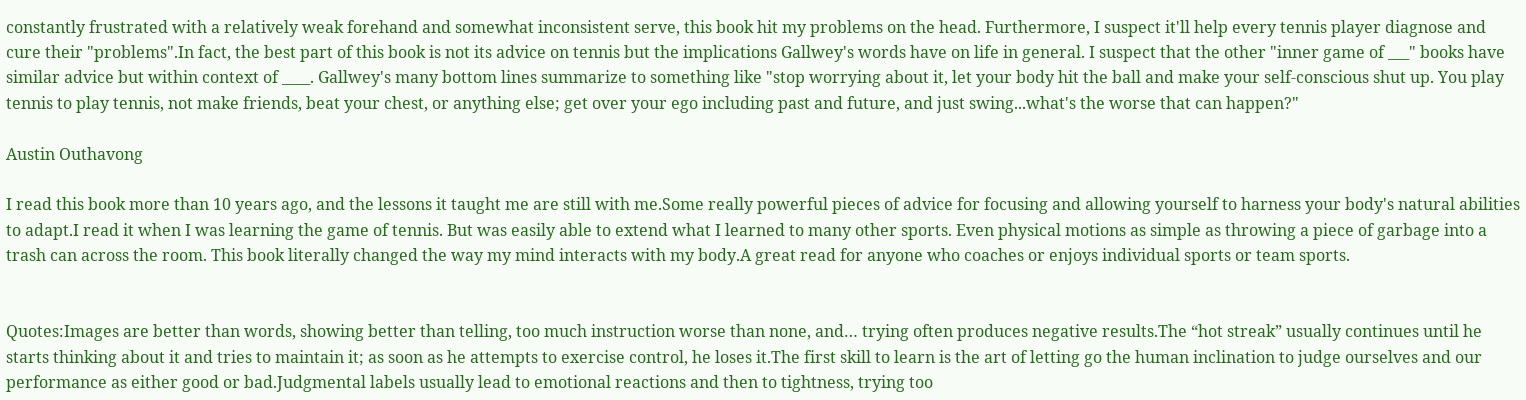constantly frustrated with a relatively weak forehand and somewhat inconsistent serve, this book hit my problems on the head. Furthermore, I suspect it'll help every tennis player diagnose and cure their "problems".In fact, the best part of this book is not its advice on tennis but the implications Gallwey's words have on life in general. I suspect that the other "inner game of ___" books have similar advice but within context of ____. Gallwey's many bottom lines summarize to something like "stop worrying about it, let your body hit the ball and make your self-conscious shut up. You play tennis to play tennis, not make friends, beat your chest, or anything else; get over your ego including past and future, and just swing...what's the worse that can happen?"

Austin Outhavong

I read this book more than 10 years ago, and the lessons it taught me are still with me.Some really powerful pieces of advice for focusing and allowing yourself to harness your body's natural abilities to adapt.I read it when I was learning the game of tennis. But was easily able to extend what I learned to many other sports. Even physical motions as simple as throwing a piece of garbage into a trash can across the room. This book literally changed the way my mind interacts with my body.A great read for anyone who coaches or enjoys individual sports or team sports.


Quotes:Images are better than words, showing better than telling, too much instruction worse than none, and… trying often produces negative results.The “hot streak” usually continues until he starts thinking about it and tries to maintain it; as soon as he attempts to exercise control, he loses it.The first skill to learn is the art of letting go the human inclination to judge ourselves and our performance as either good or bad.Judgmental labels usually lead to emotional reactions and then to tightness, trying too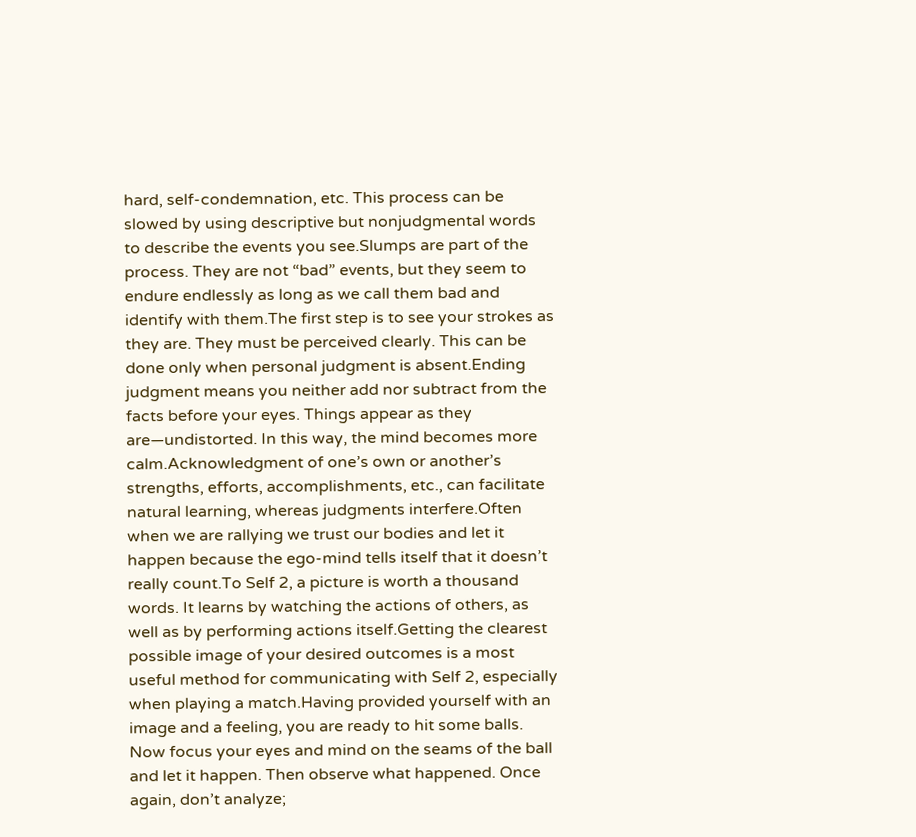hard, self-condemnation, etc. This process can be slowed by using descriptive but nonjudgmental words to describe the events you see.Slumps are part of the process. They are not “bad” events, but they seem to endure endlessly as long as we call them bad and identify with them.The first step is to see your strokes as they are. They must be perceived clearly. This can be done only when personal judgment is absent.Ending judgment means you neither add nor subtract from the facts before your eyes. Things appear as they are—undistorted. In this way, the mind becomes more calm.Acknowledgment of one’s own or another’s strengths, efforts, accomplishments, etc., can facilitate natural learning, whereas judgments interfere.Often when we are rallying we trust our bodies and let it happen because the ego-mind tells itself that it doesn’t really count.To Self 2, a picture is worth a thousand words. It learns by watching the actions of others, as well as by performing actions itself.Getting the clearest possible image of your desired outcomes is a most useful method for communicating with Self 2, especially when playing a match.Having provided yourself with an image and a feeling, you are ready to hit some balls. Now focus your eyes and mind on the seams of the ball and let it happen. Then observe what happened. Once again, don’t analyze;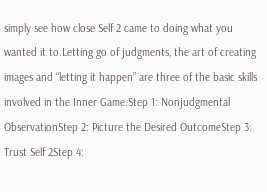simply see how close Self 2 came to doing what you wanted it to.Letting go of judgments, the art of creating images and “letting it happen” are three of the basic skills involved in the Inner Game.Step 1: Nonjudgmental ObservationStep 2: Picture the Desired OutcomeStep 3: Trust Self 2Step 4: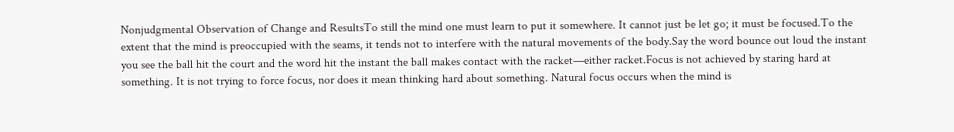Nonjudgmental Observation of Change and ResultsTo still the mind one must learn to put it somewhere. It cannot just be let go; it must be focused.To the extent that the mind is preoccupied with the seams, it tends not to interfere with the natural movements of the body.Say the word bounce out loud the instant you see the ball hit the court and the word hit the instant the ball makes contact with the racket—either racket.Focus is not achieved by staring hard at something. It is not trying to force focus, nor does it mean thinking hard about something. Natural focus occurs when the mind is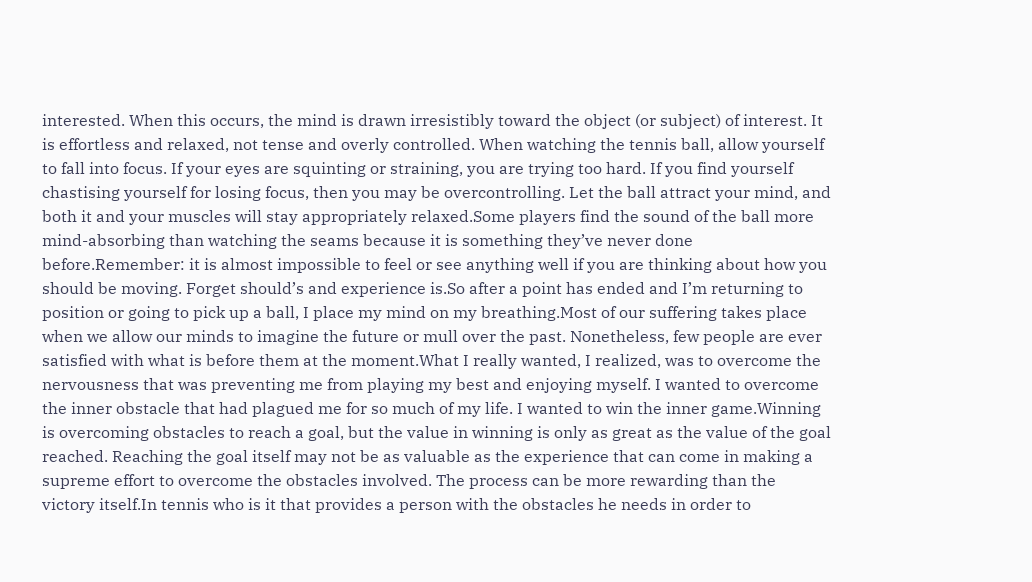interested. When this occurs, the mind is drawn irresistibly toward the object (or subject) of interest. It is effortless and relaxed, not tense and overly controlled. When watching the tennis ball, allow yourself to fall into focus. If your eyes are squinting or straining, you are trying too hard. If you find yourself chastising yourself for losing focus, then you may be overcontrolling. Let the ball attract your mind, and both it and your muscles will stay appropriately relaxed.Some players find the sound of the ball more mind-absorbing than watching the seams because it is something they’ve never done before.Remember: it is almost impossible to feel or see anything well if you are thinking about how you should be moving. Forget should’s and experience is.So after a point has ended and I’m returning to position or going to pick up a ball, I place my mind on my breathing.Most of our suffering takes place when we allow our minds to imagine the future or mull over the past. Nonetheless, few people are ever satisfied with what is before them at the moment.What I really wanted, I realized, was to overcome the nervousness that was preventing me from playing my best and enjoying myself. I wanted to overcome the inner obstacle that had plagued me for so much of my life. I wanted to win the inner game.Winning is overcoming obstacles to reach a goal, but the value in winning is only as great as the value of the goal reached. Reaching the goal itself may not be as valuable as the experience that can come in making a supreme effort to overcome the obstacles involved. The process can be more rewarding than the victory itself.In tennis who is it that provides a person with the obstacles he needs in order to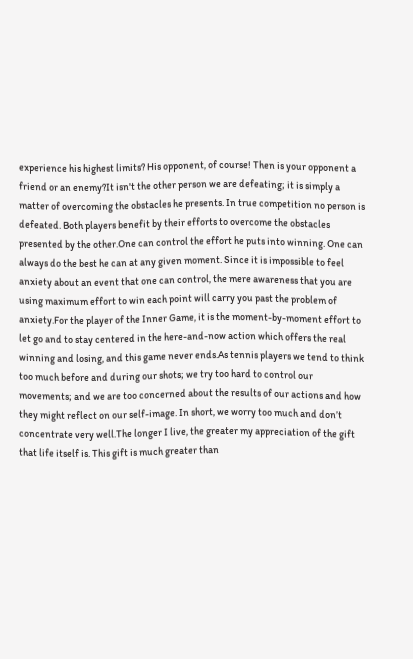experience his highest limits? His opponent, of course! Then is your opponent a friend or an enemy?It isn't the other person we are defeating; it is simply a matter of overcoming the obstacles he presents. In true competition no person is defeated. Both players benefit by their efforts to overcome the obstacles presented by the other.One can control the effort he puts into winning. One can always do the best he can at any given moment. Since it is impossible to feel anxiety about an event that one can control, the mere awareness that you are using maximum effort to win each point will carry you past the problem of anxiety.For the player of the Inner Game, it is the moment-by-moment effort to let go and to stay centered in the here-and-now action which offers the real winning and losing, and this game never ends.As tennis players we tend to think too much before and during our shots; we try too hard to control our movements; and we are too concerned about the results of our actions and how they might reflect on our self-image. In short, we worry too much and don’t concentrate very well.The longer I live, the greater my appreciation of the gift that life itself is. This gift is much greater than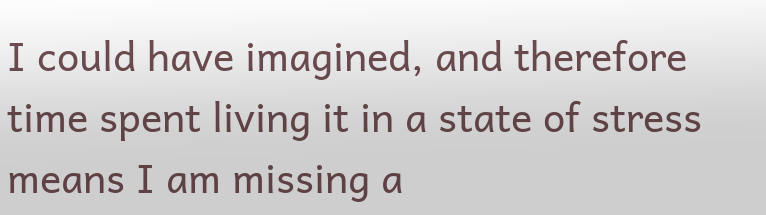I could have imagined, and therefore time spent living it in a state of stress means I am missing a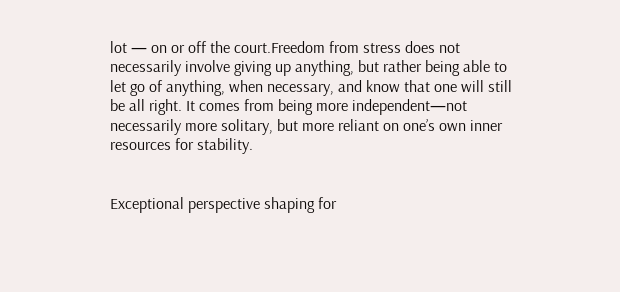lot — on or off the court.Freedom from stress does not necessarily involve giving up anything, but rather being able to let go of anything, when necessary, and know that one will still be all right. It comes from being more independent—not necessarily more solitary, but more reliant on one’s own inner resources for stability.


Exceptional perspective shaping for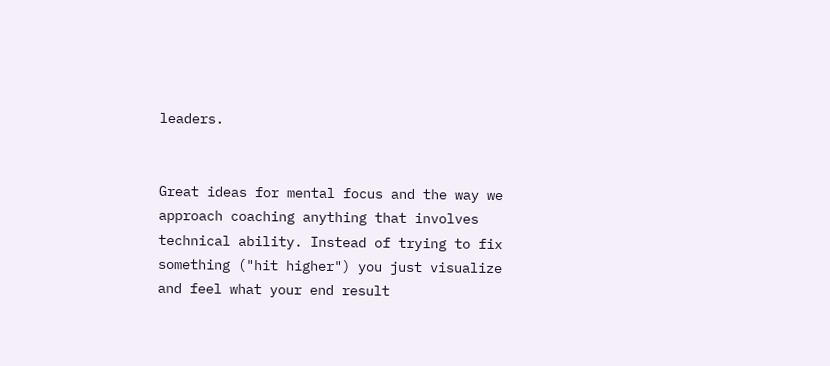leaders.


Great ideas for mental focus and the way we approach coaching anything that involves technical ability. Instead of trying to fix something ("hit higher") you just visualize and feel what your end result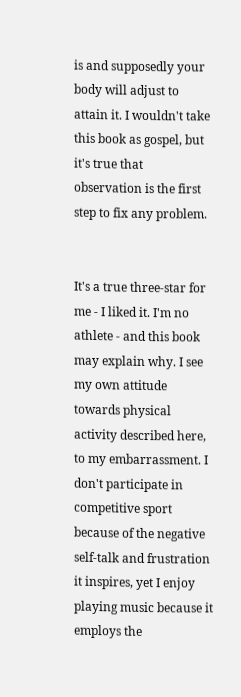is and supposedly your body will adjust to attain it. I wouldn't take this book as gospel, but it's true that observation is the first step to fix any problem.


It's a true three-star for me - I liked it. I'm no athlete - and this book may explain why. I see my own attitude towards physical activity described here, to my embarrassment. I don't participate in competitive sport because of the negative self-talk and frustration it inspires, yet I enjoy playing music because it employs the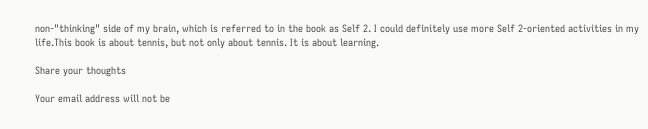non-"thinking" side of my brain, which is referred to in the book as Self 2. I could definitely use more Self 2-oriented activities in my life.This book is about tennis, but not only about tennis. It is about learning.

Share your thoughts

Your email address will not be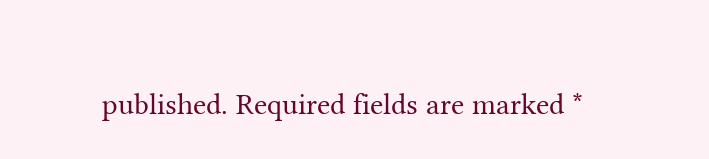published. Required fields are marked *